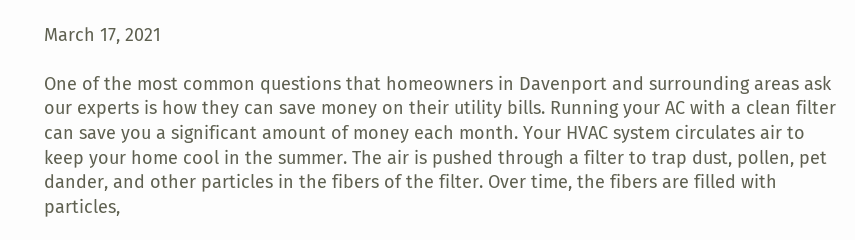March 17, 2021

One of the most common questions that homeowners in Davenport and surrounding areas ask our experts is how they can save money on their utility bills. Running your AC with a clean filter can save you a significant amount of money each month. Your HVAC system circulates air to keep your home cool in the summer. The air is pushed through a filter to trap dust, pollen, pet dander, and other particles in the fibers of the filter. Over time, the fibers are filled with particles,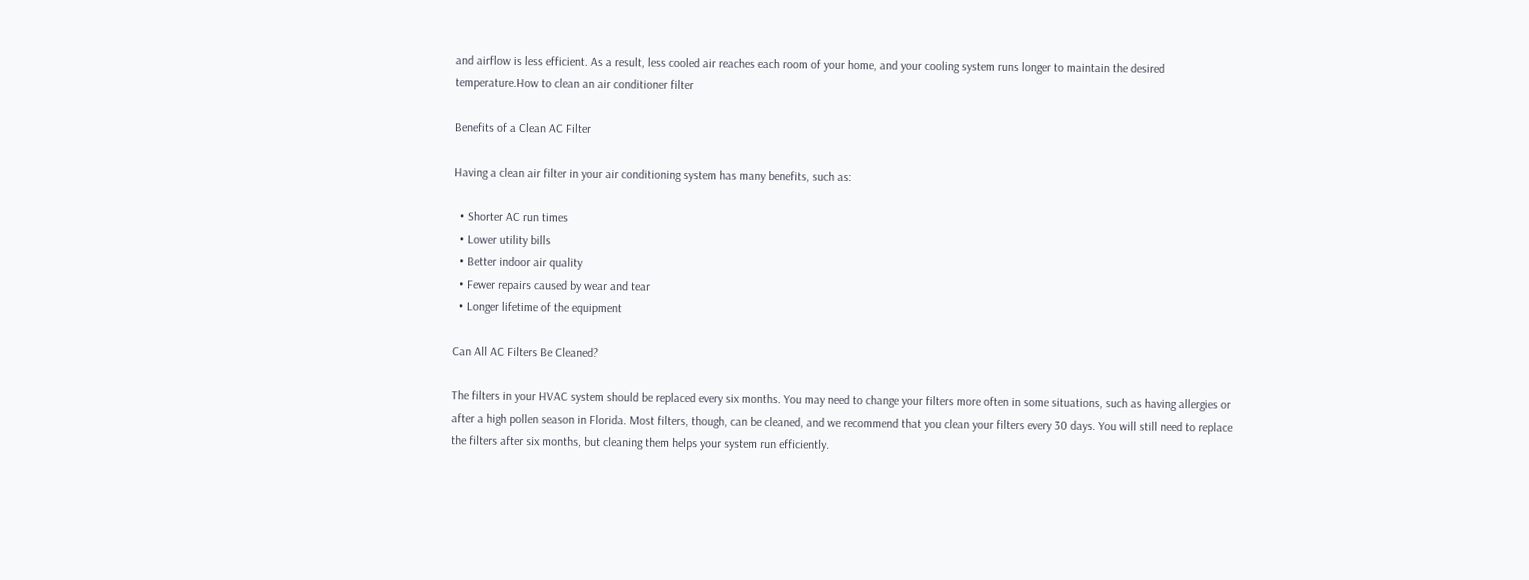and airflow is less efficient. As a result, less cooled air reaches each room of your home, and your cooling system runs longer to maintain the desired temperature.How to clean an air conditioner filter

Benefits of a Clean AC Filter

Having a clean air filter in your air conditioning system has many benefits, such as:

  • Shorter AC run times
  • Lower utility bills
  • Better indoor air quality
  • Fewer repairs caused by wear and tear
  • Longer lifetime of the equipment

Can All AC Filters Be Cleaned?

The filters in your HVAC system should be replaced every six months. You may need to change your filters more often in some situations, such as having allergies or after a high pollen season in Florida. Most filters, though, can be cleaned, and we recommend that you clean your filters every 30 days. You will still need to replace the filters after six months, but cleaning them helps your system run efficiently.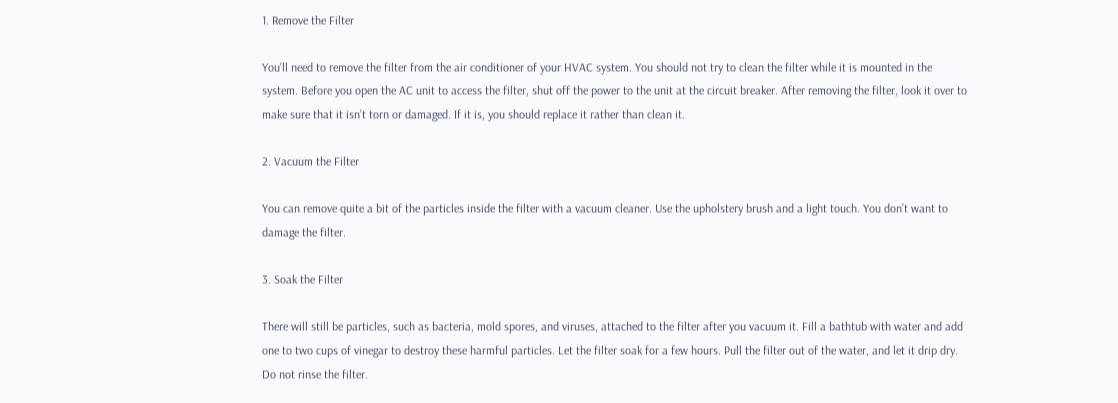1. Remove the Filter

You’ll need to remove the filter from the air conditioner of your HVAC system. You should not try to clean the filter while it is mounted in the system. Before you open the AC unit to access the filter, shut off the power to the unit at the circuit breaker. After removing the filter, look it over to make sure that it isn’t torn or damaged. If it is, you should replace it rather than clean it.

2. Vacuum the Filter

You can remove quite a bit of the particles inside the filter with a vacuum cleaner. Use the upholstery brush and a light touch. You don’t want to damage the filter.

3. Soak the Filter

There will still be particles, such as bacteria, mold spores, and viruses, attached to the filter after you vacuum it. Fill a bathtub with water and add one to two cups of vinegar to destroy these harmful particles. Let the filter soak for a few hours. Pull the filter out of the water, and let it drip dry. Do not rinse the filter.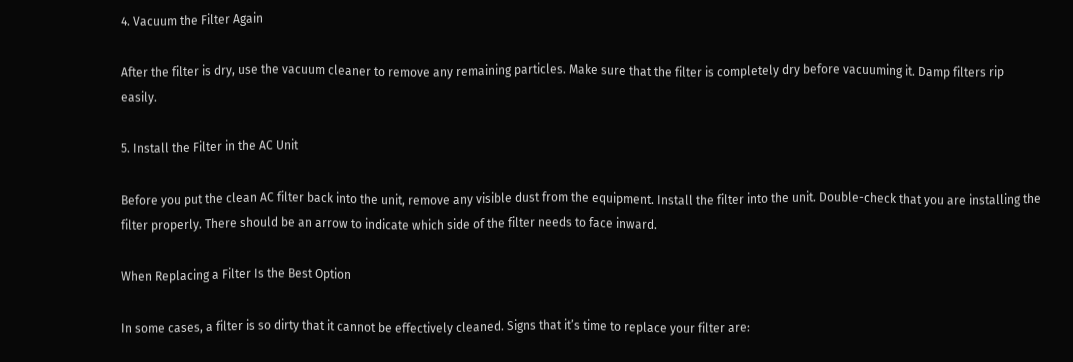4. Vacuum the Filter Again

After the filter is dry, use the vacuum cleaner to remove any remaining particles. Make sure that the filter is completely dry before vacuuming it. Damp filters rip easily.

5. Install the Filter in the AC Unit

Before you put the clean AC filter back into the unit, remove any visible dust from the equipment. Install the filter into the unit. Double-check that you are installing the filter properly. There should be an arrow to indicate which side of the filter needs to face inward.

When Replacing a Filter Is the Best Option

In some cases, a filter is so dirty that it cannot be effectively cleaned. Signs that it’s time to replace your filter are: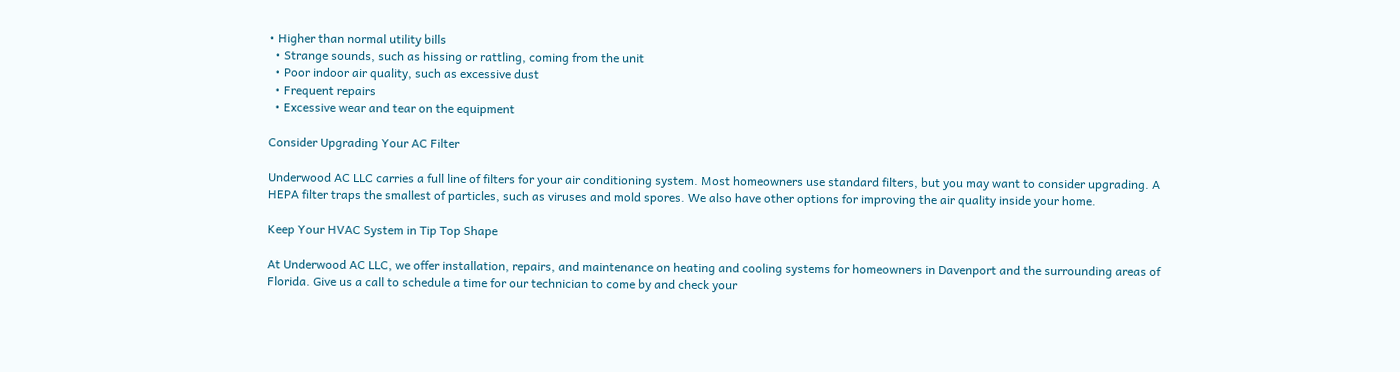• Higher than normal utility bills
  • Strange sounds, such as hissing or rattling, coming from the unit
  • Poor indoor air quality, such as excessive dust
  • Frequent repairs
  • Excessive wear and tear on the equipment

Consider Upgrading Your AC Filter

Underwood AC LLC carries a full line of filters for your air conditioning system. Most homeowners use standard filters, but you may want to consider upgrading. A HEPA filter traps the smallest of particles, such as viruses and mold spores. We also have other options for improving the air quality inside your home.

Keep Your HVAC System in Tip Top Shape

At Underwood AC LLC, we offer installation, repairs, and maintenance on heating and cooling systems for homeowners in Davenport and the surrounding areas of Florida. Give us a call to schedule a time for our technician to come by and check your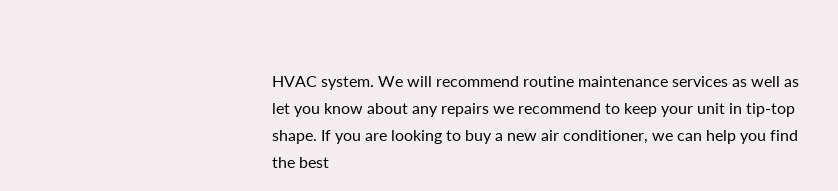HVAC system. We will recommend routine maintenance services as well as let you know about any repairs we recommend to keep your unit in tip-top shape. If you are looking to buy a new air conditioner, we can help you find the best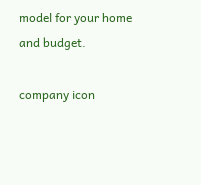model for your home and budget.

company icon